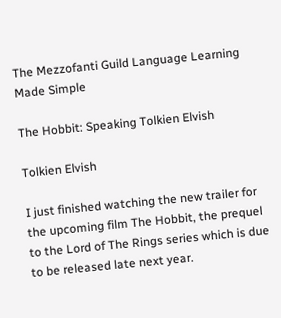The Mezzofanti Guild Language Learning Made Simple

The Hobbit: Speaking Tolkien Elvish

Tolkien Elvish

I just finished watching the new trailer for the upcoming film The Hobbit, the prequel to the Lord of The Rings series which is due to be released late next year.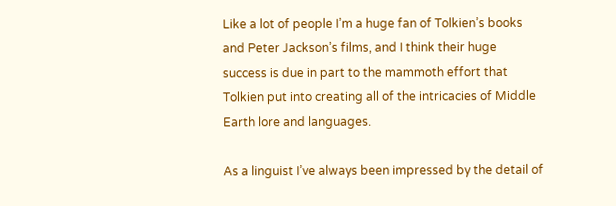Like a lot of people I’m a huge fan of Tolkien’s books and Peter Jackson’s films, and I think their huge success is due in part to the mammoth effort that Tolkien put into creating all of the intricacies of Middle Earth lore and languages.

As a linguist I’ve always been impressed by the detail of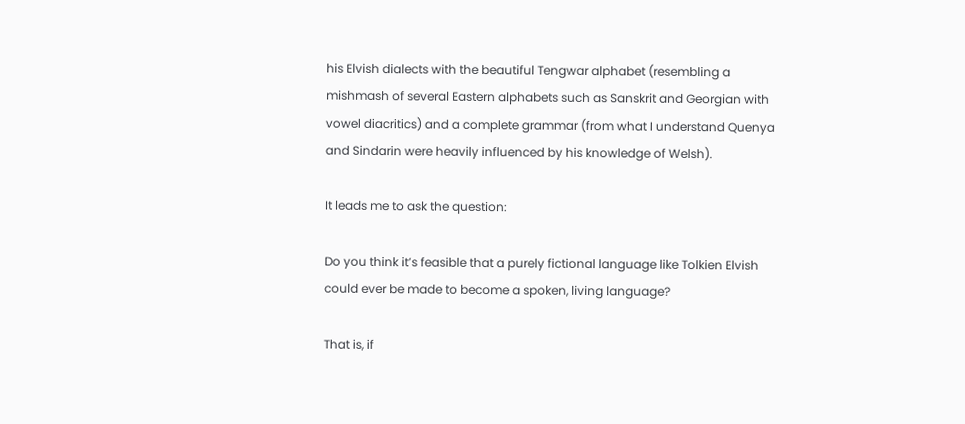his Elvish dialects with the beautiful Tengwar alphabet (resembling a mishmash of several Eastern alphabets such as Sanskrit and Georgian with vowel diacritics) and a complete grammar (from what I understand Quenya and Sindarin were heavily influenced by his knowledge of Welsh).

It leads me to ask the question:

Do you think it’s feasible that a purely fictional language like Tolkien Elvish could ever be made to become a spoken, living language?

That is, if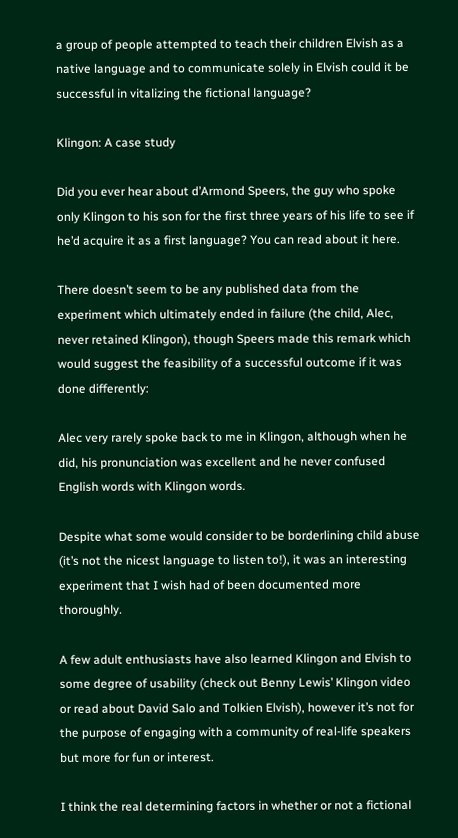a group of people attempted to teach their children Elvish as a native language and to communicate solely in Elvish could it be successful in vitalizing the fictional language?

Klingon: A case study

Did you ever hear about d’Armond Speers, the guy who spoke only Klingon to his son for the first three years of his life to see if he’d acquire it as a first language? You can read about it here.

There doesn’t seem to be any published data from the experiment which ultimately ended in failure (the child, Alec, never retained Klingon), though Speers made this remark which would suggest the feasibility of a successful outcome if it was done differently:

Alec very rarely spoke back to me in Klingon, although when he did, his pronunciation was excellent and he never confused English words with Klingon words.

Despite what some would consider to be borderlining child abuse (it’s not the nicest language to listen to!), it was an interesting experiment that I wish had of been documented more thoroughly.

A few adult enthusiasts have also learned Klingon and Elvish to some degree of usability (check out Benny Lewis’ Klingon video or read about David Salo and Tolkien Elvish), however it’s not for the purpose of engaging with a community of real-life speakers but more for fun or interest.

I think the real determining factors in whether or not a fictional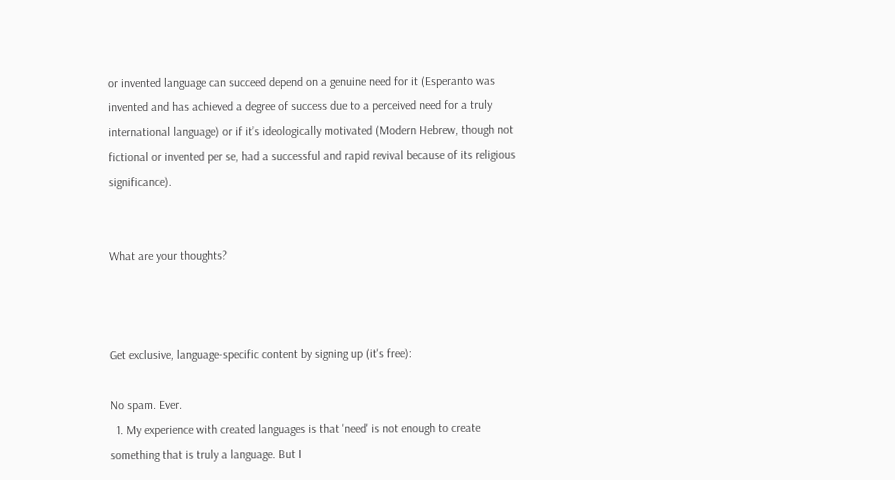or invented language can succeed depend on a genuine need for it (Esperanto was invented and has achieved a degree of success due to a perceived need for a truly international language) or if it’s ideologically motivated (Modern Hebrew, though not fictional or invented per se, had a successful and rapid revival because of its religious significance).


What are your thoughts?



Get exclusive, language-specific content by signing up (it's free):

No spam. Ever.
  1. My experience with created languages is that 'need' is not enough to create something that is truly a language. But I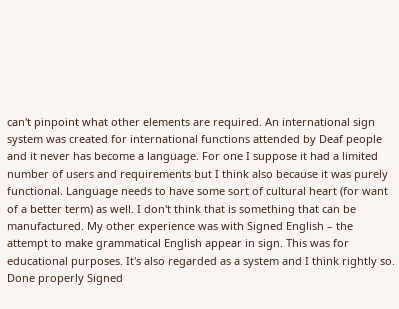can't pinpoint what other elements are required. An international sign system was created for international functions attended by Deaf people and it never has become a language. For one I suppose it had a limited number of users and requirements but I think also because it was purely functional. Language needs to have some sort of cultural heart (for want of a better term) as well. I don't think that is something that can be manufactured. My other experience was with Signed English – the attempt to make grammatical English appear in sign. This was for educational purposes. It's also regarded as a system and I think rightly so. Done properly Signed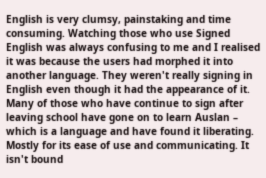English is very clumsy, painstaking and time consuming. Watching those who use Signed English was always confusing to me and I realised it was because the users had morphed it into another language. They weren't really signing in English even though it had the appearance of it. Many of those who have continue to sign after leaving school have gone on to learn Auslan – which is a language and have found it liberating. Mostly for its ease of use and communicating. It isn't bound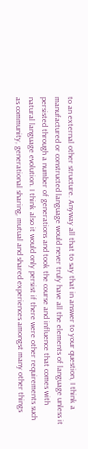to an external other structure. Anyway all that to say that in answer to your question, I think a manufactured or constructed language would never truly have all the elements of language unless it persisted through a number of generations and took the course and influence that comes with natural language evolution. I think also it would only persist if there were other requirements such as community, generational sharing, mutual and shared experiences amongst many other things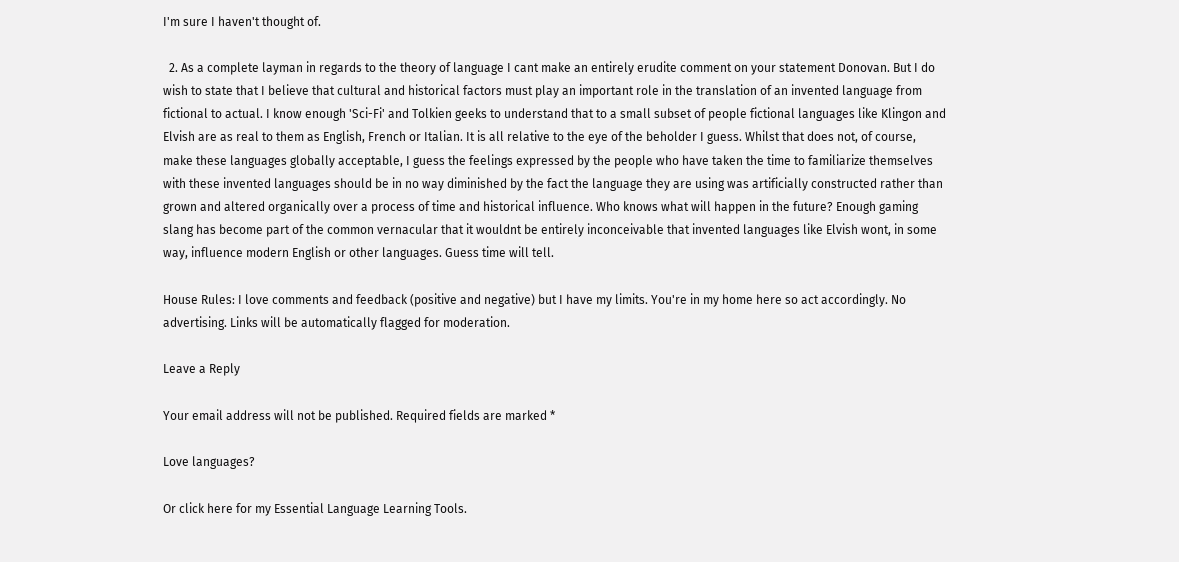I'm sure I haven't thought of.

  2. As a complete layman in regards to the theory of language I cant make an entirely erudite comment on your statement Donovan. But I do wish to state that I believe that cultural and historical factors must play an important role in the translation of an invented language from fictional to actual. I know enough 'Sci-Fi' and Tolkien geeks to understand that to a small subset of people fictional languages like Klingon and Elvish are as real to them as English, French or Italian. It is all relative to the eye of the beholder I guess. Whilst that does not, of course, make these languages globally acceptable, I guess the feelings expressed by the people who have taken the time to familiarize themselves with these invented languages should be in no way diminished by the fact the language they are using was artificially constructed rather than grown and altered organically over a process of time and historical influence. Who knows what will happen in the future? Enough gaming slang has become part of the common vernacular that it wouldnt be entirely inconceivable that invented languages like Elvish wont, in some way, influence modern English or other languages. Guess time will tell.

House Rules: I love comments and feedback (positive and negative) but I have my limits. You're in my home here so act accordingly. No advertising. Links will be automatically flagged for moderation.

Leave a Reply

Your email address will not be published. Required fields are marked *

Love languages?

Or click here for my Essential Language Learning Tools.